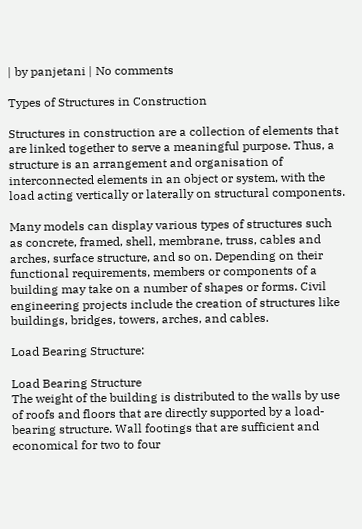| by panjetani | No comments

Types of Structures in Construction

Structures in construction are a collection of elements that are linked together to serve a meaningful purpose. Thus, a structure is an arrangement and organisation of interconnected elements in an object or system, with the load acting vertically or laterally on structural components.

Many models can display various types of structures such as concrete, framed, shell, membrane, truss, cables and arches, surface structure, and so on. Depending on their functional requirements, members or components of a building may take on a number of shapes or forms. Civil engineering projects include the creation of structures like buildings, bridges, towers, arches, and cables.

Load Bearing Structure:

Load Bearing Structure
The weight of the building is distributed to the walls by use of roofs and floors that are directly supported by a load-bearing structure. Wall footings that are sufficient and economical for two to four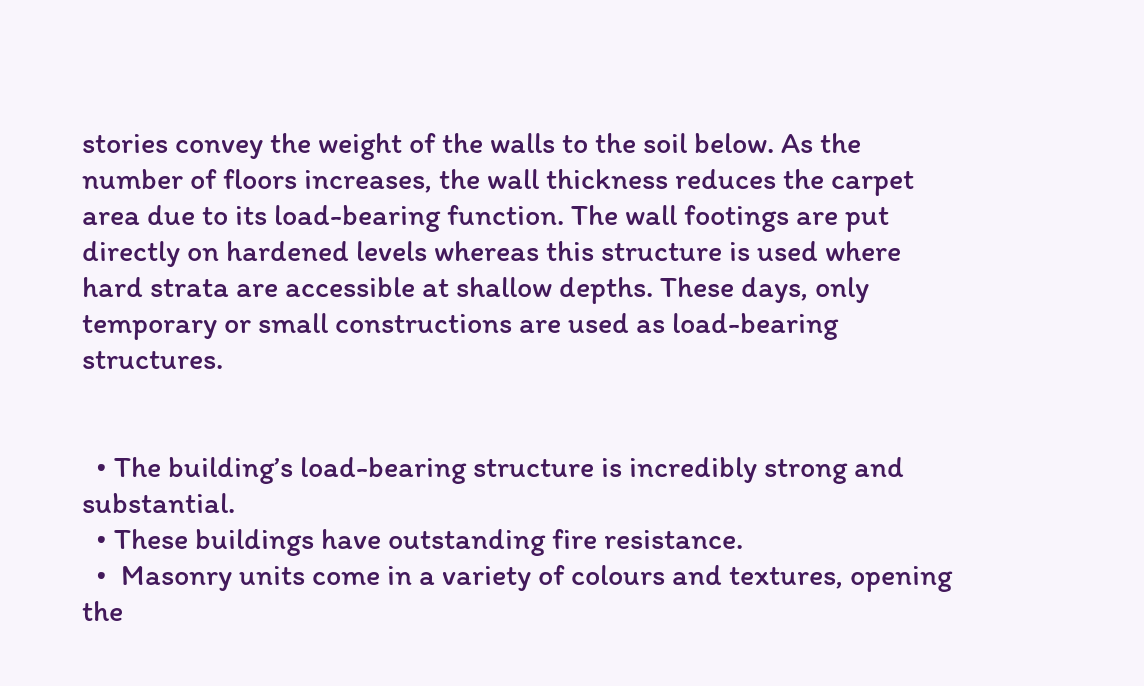stories convey the weight of the walls to the soil below. As the number of floors increases, the wall thickness reduces the carpet area due to its load-bearing function. The wall footings are put directly on hardened levels whereas this structure is used where hard strata are accessible at shallow depths. These days, only temporary or small constructions are used as load-bearing structures.


  • The building’s load-bearing structure is incredibly strong and substantial.
  • These buildings have outstanding fire resistance.
  •  Masonry units come in a variety of colours and textures, opening the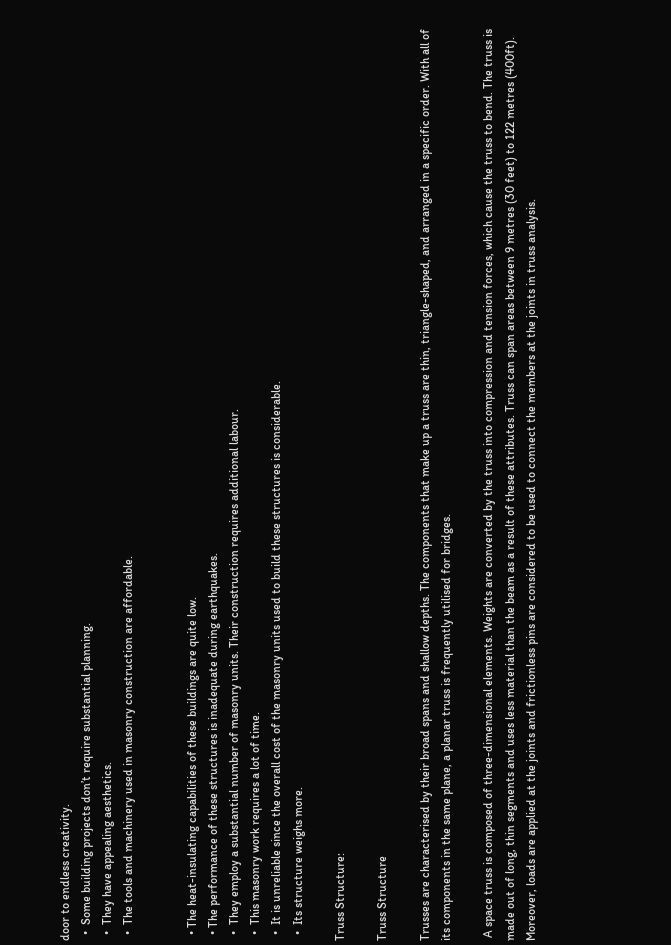door to endless creativity.
  •  Some building projects don’t require substantial planning.
  •  They have appealing aesthetics.
  •  The tools and machinery used in masonry construction are affordable.


  • The heat-insulating capabilities of these buildings are quite low.
  • The performance of these structures is inadequate during earthquakes.
  •  They employ a substantial number of masonry units. Their construction requires additional labour.
  •  This masonry work requires a lot of time.
  •  It is unreliable since the overall cost of the masonry units used to build these structures is considerable.
  •  Its structure weighs more.

Truss Structure:

Truss Structure

Trusses are characterised by their broad spans and shallow depths. The components that make up a truss are thin, triangle-shaped, and arranged in a specific order. With all of its components in the same plane, a planar truss is frequently utilised for bridges.

 A space truss is composed of three-dimensional elements. Weights are converted by the truss into compression and tension forces, which cause the truss to bend. The truss is made out of long, thin segments and uses less material than the beam as a result of these attributes. Truss can span areas between 9 metres (30 feet) to 122 metres (400ft). Moreover, loads are applied at the joints and frictionless pins are considered to be used to connect the members at the joints in truss analysis.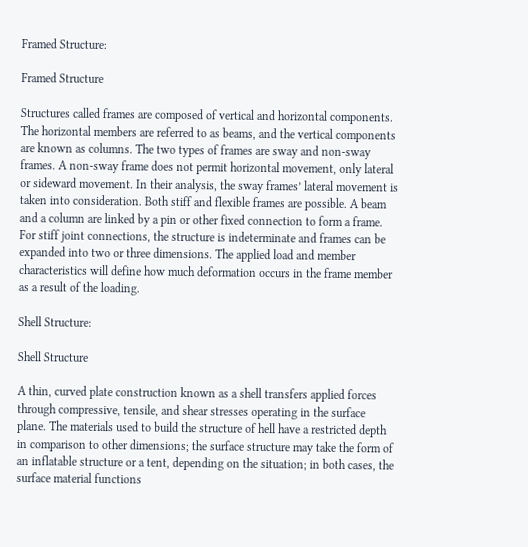Framed Structure:

Framed Structure

Structures called frames are composed of vertical and horizontal components. The horizontal members are referred to as beams, and the vertical components are known as columns. The two types of frames are sway and non-sway frames. A non-sway frame does not permit horizontal movement, only lateral or sideward movement. In their analysis, the sway frames’ lateral movement is taken into consideration. Both stiff and flexible frames are possible. A beam and a column are linked by a pin or other fixed connection to form a frame. For stiff joint connections, the structure is indeterminate and frames can be expanded into two or three dimensions. The applied load and member characteristics will define how much deformation occurs in the frame member as a result of the loading.

Shell Structure:

Shell Structure

A thin, curved plate construction known as a shell transfers applied forces through compressive, tensile, and shear stresses operating in the surface plane. The materials used to build the structure of hell have a restricted depth in comparison to other dimensions; the surface structure may take the form of an inflatable structure or a tent, depending on the situation; in both cases, the surface material functions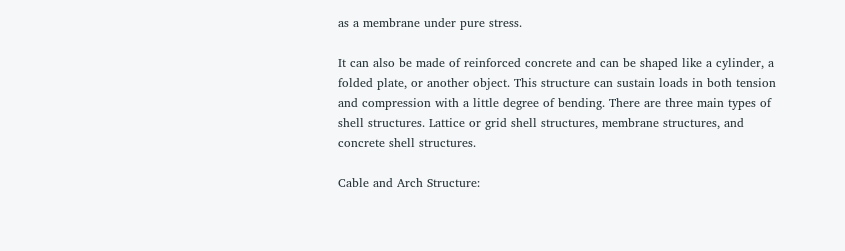as a membrane under pure stress.

It can also be made of reinforced concrete and can be shaped like a cylinder, a folded plate, or another object. This structure can sustain loads in both tension and compression with a little degree of bending. There are three main types of shell structures. Lattice or grid shell structures, membrane structures, and concrete shell structures.

Cable and Arch Structure: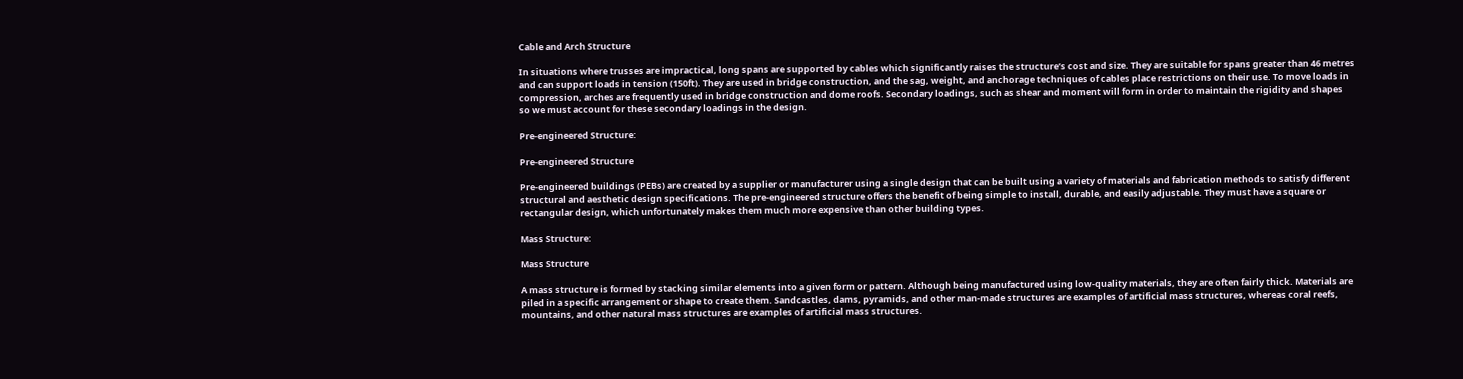Cable and Arch Structure

In situations where trusses are impractical, long spans are supported by cables which significantly raises the structure’s cost and size. They are suitable for spans greater than 46 metres and can support loads in tension (150ft). They are used in bridge construction, and the sag, weight, and anchorage techniques of cables place restrictions on their use. To move loads in compression, arches are frequently used in bridge construction and dome roofs. Secondary loadings, such as shear and moment will form in order to maintain the rigidity and shapes so we must account for these secondary loadings in the design.

Pre-engineered Structure:

Pre-engineered Structure

Pre-engineered buildings (PEBs) are created by a supplier or manufacturer using a single design that can be built using a variety of materials and fabrication methods to satisfy different structural and aesthetic design specifications. The pre-engineered structure offers the benefit of being simple to install, durable, and easily adjustable. They must have a square or rectangular design, which unfortunately makes them much more expensive than other building types.

Mass Structure:

Mass Structure

A mass structure is formed by stacking similar elements into a given form or pattern. Although being manufactured using low-quality materials, they are often fairly thick. Materials are piled in a specific arrangement or shape to create them. Sandcastles, dams, pyramids, and other man-made structures are examples of artificial mass structures, whereas coral reefs, mountains, and other natural mass structures are examples of artificial mass structures.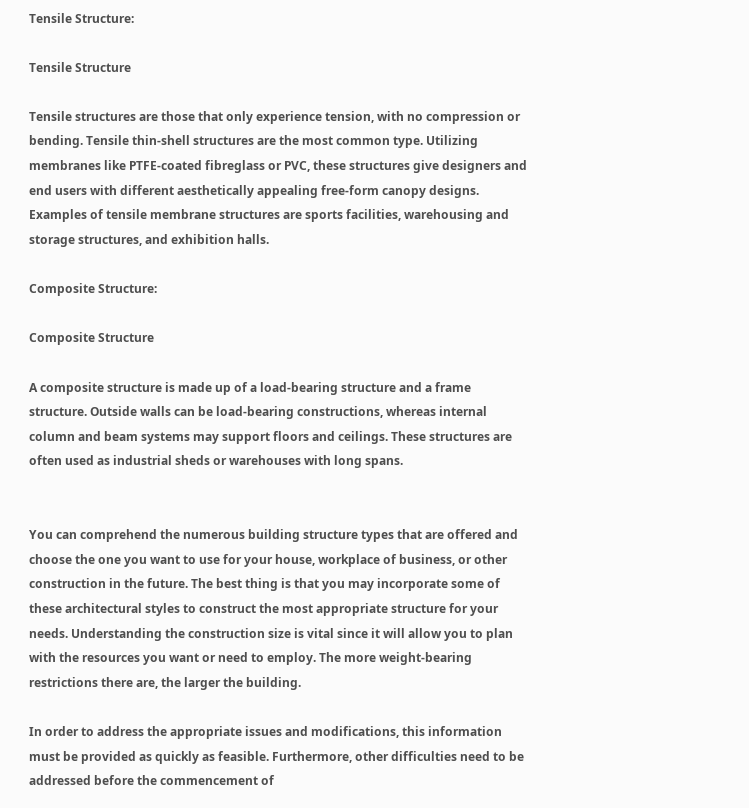Tensile Structure:

Tensile Structure

Tensile structures are those that only experience tension, with no compression or bending. Tensile thin-shell structures are the most common type. Utilizing membranes like PTFE-coated fibreglass or PVC, these structures give designers and end users with different aesthetically appealing free-form canopy designs. Examples of tensile membrane structures are sports facilities, warehousing and storage structures, and exhibition halls.

Composite Structure:

Composite Structure

A composite structure is made up of a load-bearing structure and a frame structure. Outside walls can be load-bearing constructions, whereas internal column and beam systems may support floors and ceilings. These structures are often used as industrial sheds or warehouses with long spans.


You can comprehend the numerous building structure types that are offered and choose the one you want to use for your house, workplace of business, or other construction in the future. The best thing is that you may incorporate some of these architectural styles to construct the most appropriate structure for your needs. Understanding the construction size is vital since it will allow you to plan with the resources you want or need to employ. The more weight-bearing restrictions there are, the larger the building.

In order to address the appropriate issues and modifications, this information must be provided as quickly as feasible. Furthermore, other difficulties need to be addressed before the commencement of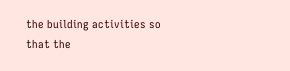the building activities so that the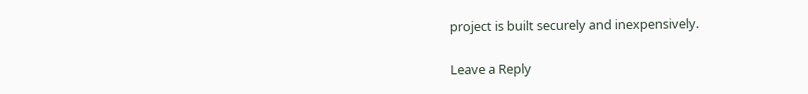project is built securely and inexpensively.

Leave a Reply